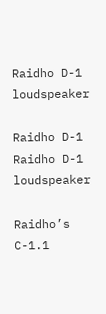Raidho D-1 loudspeaker

Raidho D-1
Raidho D-1 loudspeaker

Raidho’s C-1.1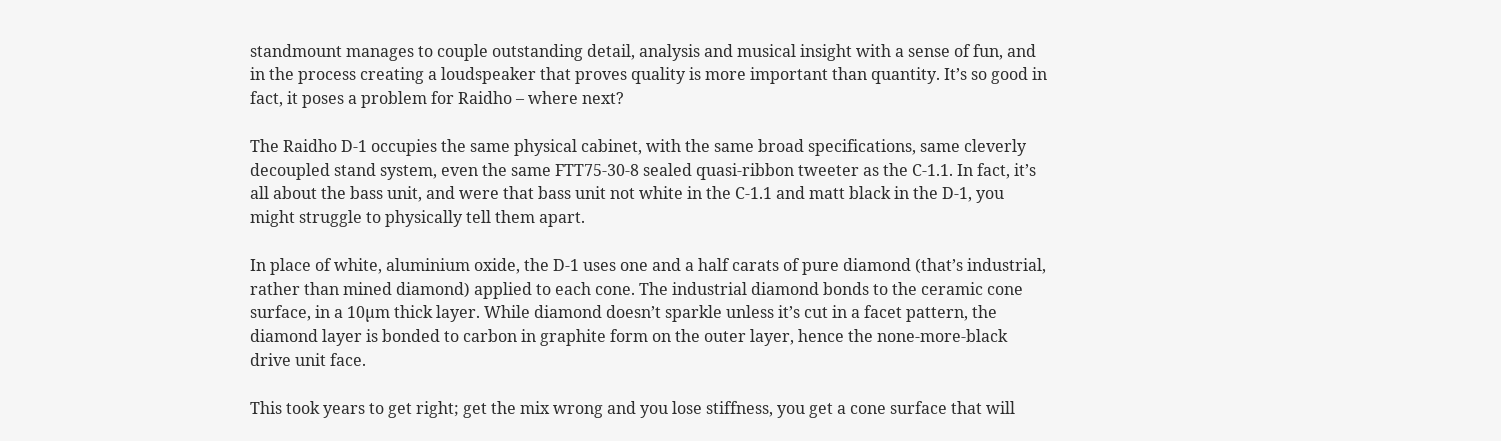standmount manages to couple outstanding detail, analysis and musical insight with a sense of fun, and in the process creating a loudspeaker that proves quality is more important than quantity. It’s so good in fact, it poses a problem for Raidho – where next?

The Raidho D-1 occupies the same physical cabinet, with the same broad specifications, same cleverly decoupled stand system, even the same FTT75-30-8 sealed quasi-ribbon tweeter as the C-1.1. In fact, it’s all about the bass unit, and were that bass unit not white in the C-1.1 and matt black in the D-1, you might struggle to physically tell them apart.

In place of white, aluminium oxide, the D-1 uses one and a half carats of pure diamond (that’s industrial, rather than mined diamond) applied to each cone. The industrial diamond bonds to the ceramic cone surface, in a 10µm thick layer. While diamond doesn’t sparkle unless it’s cut in a facet pattern, the diamond layer is bonded to carbon in graphite form on the outer layer, hence the none-more-black drive unit face.

This took years to get right; get the mix wrong and you lose stiffness, you get a cone surface that will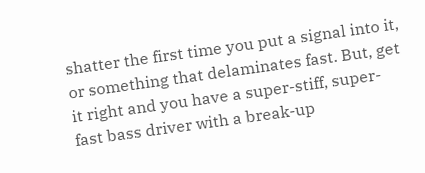shatter the first time you put a signal into it, or something that delaminates fast. But, get it right and you have a super-stiff, super-fast bass driver with a break-up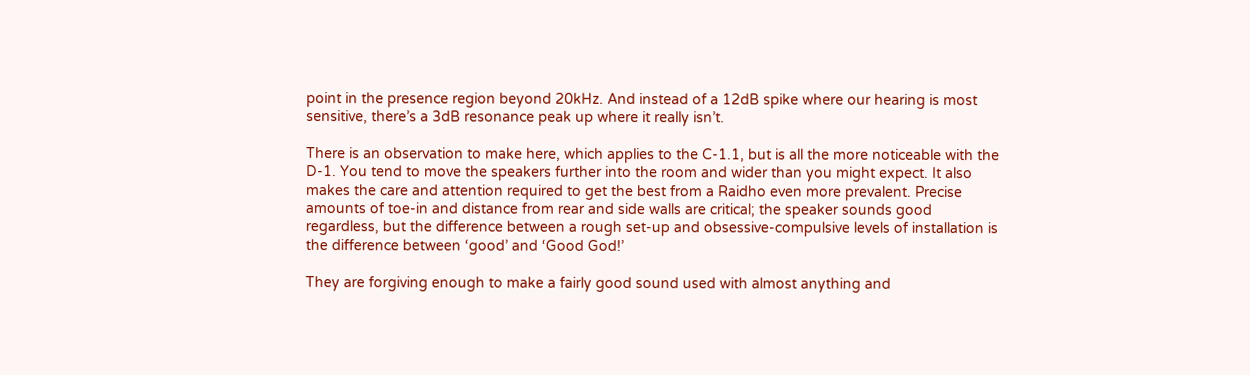point in the presence region beyond 20kHz. And instead of a 12dB spike where our hearing is most sensitive, there’s a 3dB resonance peak up where it really isn’t.

There is an observation to make here, which applies to the C-1.1, but is all the more noticeable with the D-1. You tend to move the speakers further into the room and wider than you might expect. It also makes the care and attention required to get the best from a Raidho even more prevalent. Precise amounts of toe-in and distance from rear and side walls are critical; the speaker sounds good regardless, but the difference between a rough set-up and obsessive-compulsive levels of installation is the difference between ‘good’ and ‘Good God!’

They are forgiving enough to make a fairly good sound used with almost anything and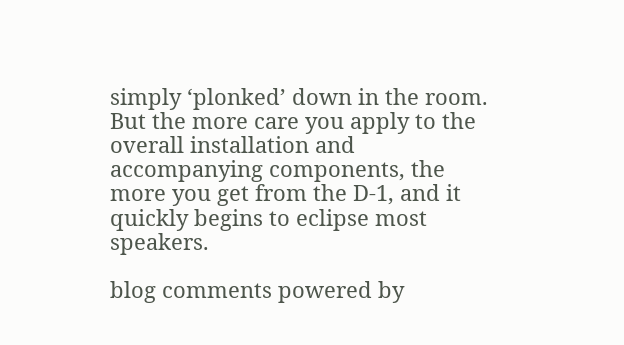simply ‘plonked’ down in the room. But the more care you apply to the overall installation and accompanying components, the more you get from the D-1, and it quickly begins to eclipse most speakers.

blog comments powered by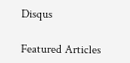Disqus

Featured Articles